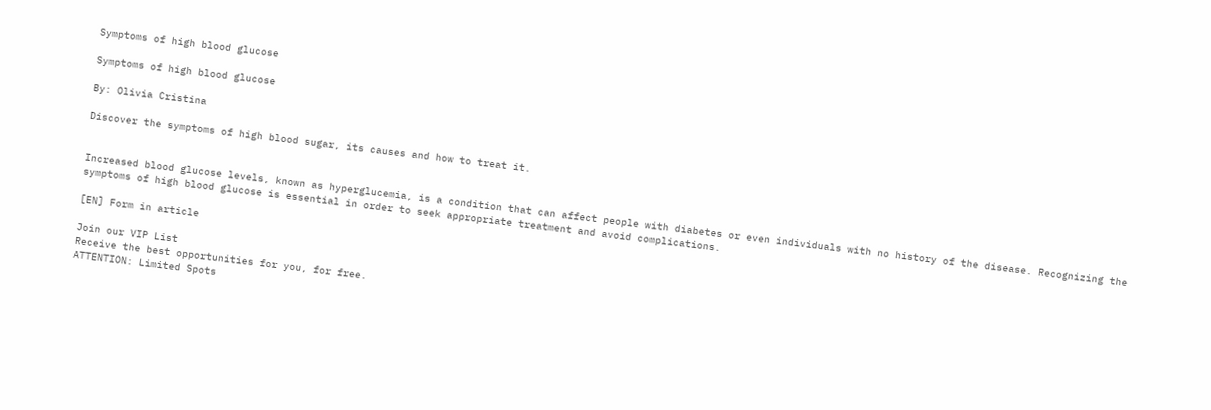Symptoms of high blood glucose

Symptoms of high blood glucose

By: Olivia Cristina

Discover the symptoms of high blood sugar, its causes and how to treat it.


Increased blood glucose levels, known as hyperglucemia, is a condition that can affect people with diabetes or even individuals with no history of the disease. Recognizing the symptoms of high blood glucose is essential in order to seek appropriate treatment and avoid complications.

[EN] Form in article

Join our VIP List
Receive the best opportunities for you, for free.
ATTENTION: Limited Spots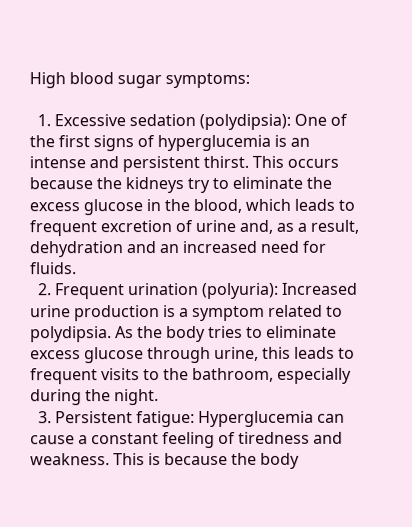High blood sugar symptoms:

  1. Excessive sedation (polydipsia): One of the first signs of hyperglucemia is an intense and persistent thirst. This occurs because the kidneys try to eliminate the excess glucose in the blood, which leads to frequent excretion of urine and, as a result, dehydration and an increased need for fluids.
  2. Frequent urination (polyuria): Increased urine production is a symptom related to polydipsia. As the body tries to eliminate excess glucose through urine, this leads to frequent visits to the bathroom, especially during the night.
  3. Persistent fatigue: Hyperglucemia can cause a constant feeling of tiredness and weakness. This is because the body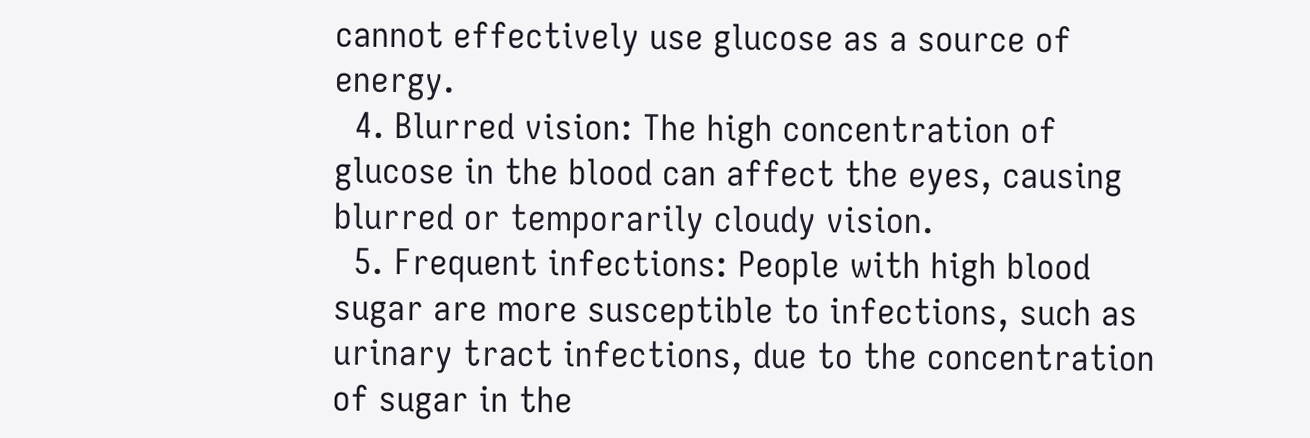cannot effectively use glucose as a source of energy.
  4. Blurred vision: The high concentration of glucose in the blood can affect the eyes, causing blurred or temporarily cloudy vision.
  5. Frequent infections: People with high blood sugar are more susceptible to infections, such as urinary tract infections, due to the concentration of sugar in the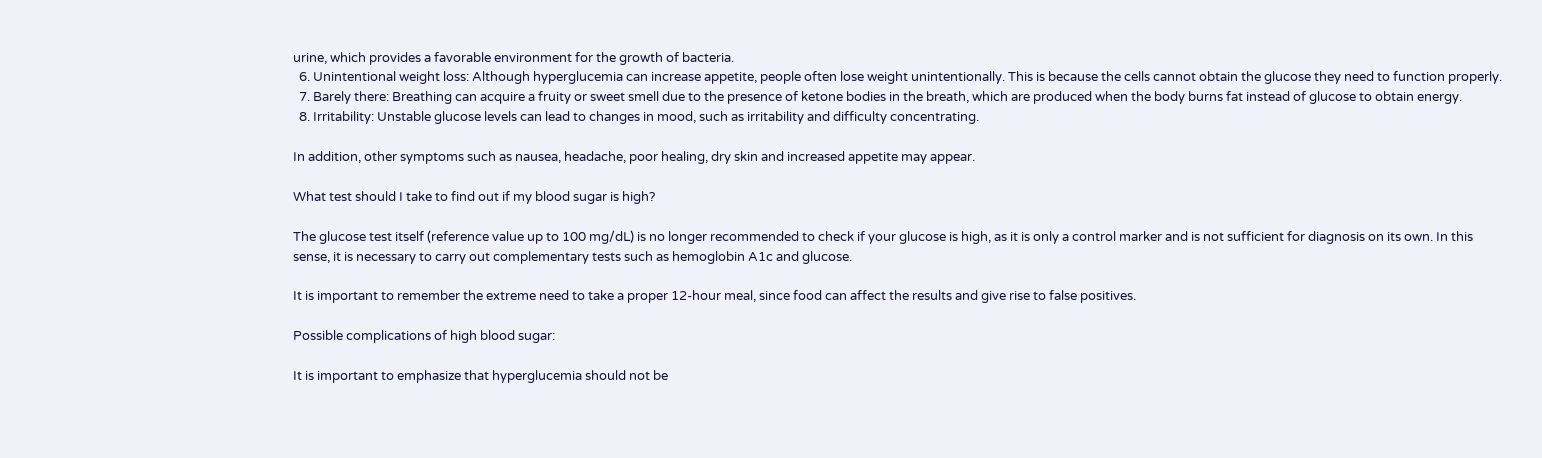urine, which provides a favorable environment for the growth of bacteria.
  6. Unintentional weight loss: Although hyperglucemia can increase appetite, people often lose weight unintentionally. This is because the cells cannot obtain the glucose they need to function properly.
  7. Barely there: Breathing can acquire a fruity or sweet smell due to the presence of ketone bodies in the breath, which are produced when the body burns fat instead of glucose to obtain energy.
  8. Irritability: Unstable glucose levels can lead to changes in mood, such as irritability and difficulty concentrating.

In addition, other symptoms such as nausea, headache, poor healing, dry skin and increased appetite may appear.

What test should I take to find out if my blood sugar is high?

The glucose test itself (reference value up to 100 mg/dL) is no longer recommended to check if your glucose is high, as it is only a control marker and is not sufficient for diagnosis on its own. In this sense, it is necessary to carry out complementary tests such as hemoglobin A1c and glucose.

It is important to remember the extreme need to take a proper 12-hour meal, since food can affect the results and give rise to false positives.

Possible complications of high blood sugar:

It is important to emphasize that hyperglucemia should not be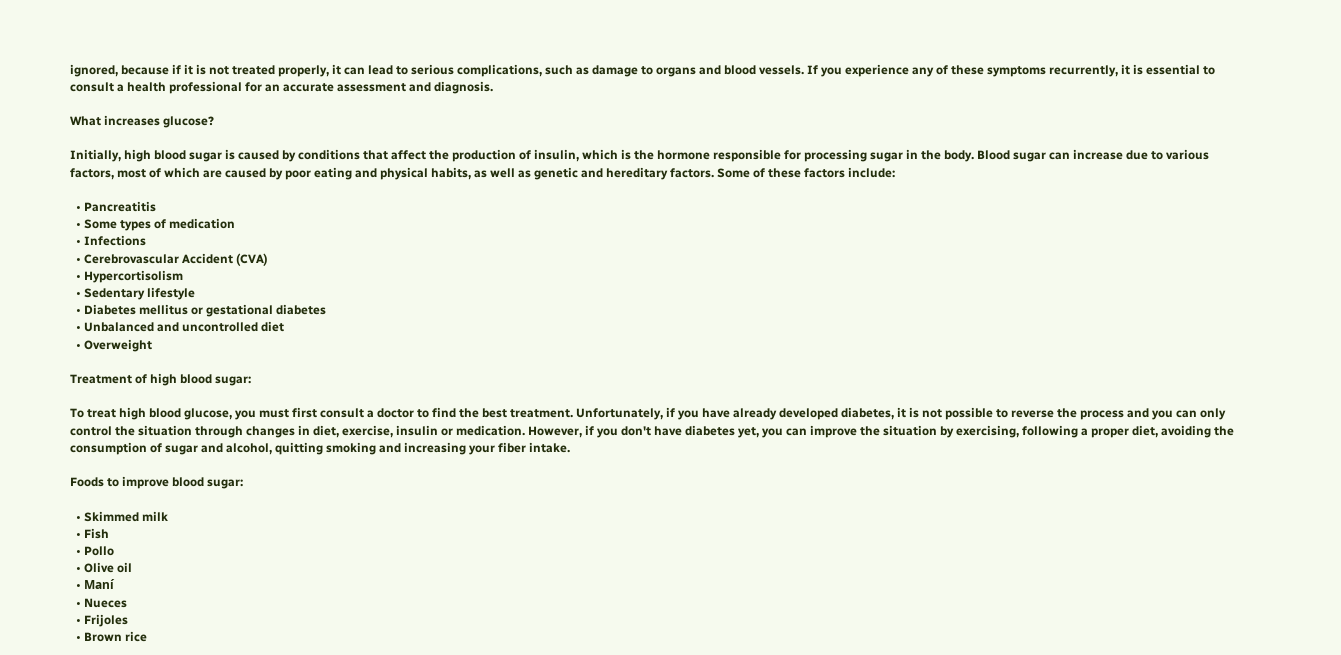ignored, because if it is not treated properly, it can lead to serious complications, such as damage to organs and blood vessels. If you experience any of these symptoms recurrently, it is essential to consult a health professional for an accurate assessment and diagnosis.

What increases glucose?

Initially, high blood sugar is caused by conditions that affect the production of insulin, which is the hormone responsible for processing sugar in the body. Blood sugar can increase due to various factors, most of which are caused by poor eating and physical habits, as well as genetic and hereditary factors. Some of these factors include:

  • Pancreatitis
  • Some types of medication
  • Infections
  • Cerebrovascular Accident (CVA)
  • Hypercortisolism
  • Sedentary lifestyle
  • Diabetes mellitus or gestational diabetes
  • Unbalanced and uncontrolled diet
  • Overweight

Treatment of high blood sugar:

To treat high blood glucose, you must first consult a doctor to find the best treatment. Unfortunately, if you have already developed diabetes, it is not possible to reverse the process and you can only control the situation through changes in diet, exercise, insulin or medication. However, if you don't have diabetes yet, you can improve the situation by exercising, following a proper diet, avoiding the consumption of sugar and alcohol, quitting smoking and increasing your fiber intake.

Foods to improve blood sugar:

  • Skimmed milk
  • Fish
  • Pollo
  • Olive oil
  • Maní
  • Nueces
  • Frijoles
  • Brown rice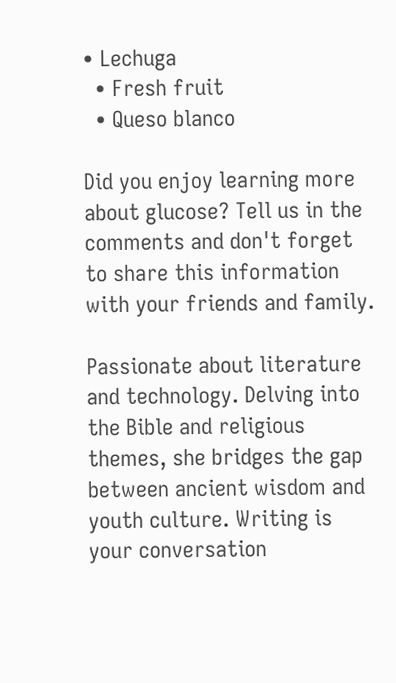• Lechuga
  • Fresh fruit
  • Queso blanco

Did you enjoy learning more about glucose? Tell us in the comments and don't forget to share this information with your friends and family.

Passionate about literature and technology. Delving into the Bible and religious themes, she bridges the gap between ancient wisdom and youth culture. Writing is your conversation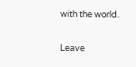with the world.

Leave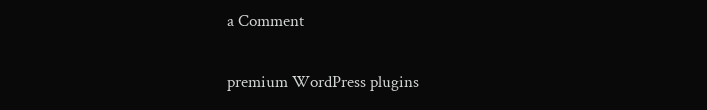a Comment

premium WordPress plugins